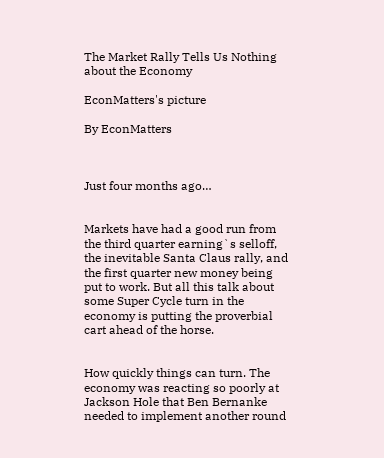The Market Rally Tells Us Nothing about the Economy

EconMatters's picture

By EconMatters



Just four months ago…


Markets have had a good run from the third quarter earning`s selloff, the inevitable Santa Claus rally, and the first quarter new money being put to work. But all this talk about some Super Cycle turn in the economy is putting the proverbial cart ahead of the horse.


How quickly things can turn. The economy was reacting so poorly at Jackson Hole that Ben Bernanke needed to implement another round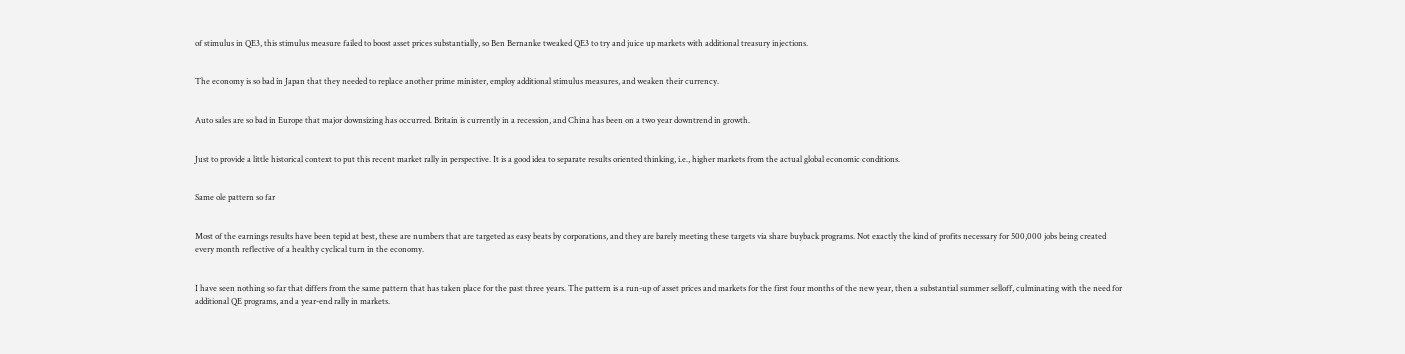of stimulus in QE3, this stimulus measure failed to boost asset prices substantially, so Ben Bernanke tweaked QE3 to try and juice up markets with additional treasury injections.


The economy is so bad in Japan that they needed to replace another prime minister, employ additional stimulus measures, and weaken their currency.


Auto sales are so bad in Europe that major downsizing has occurred. Britain is currently in a recession, and China has been on a two year downtrend in growth.


Just to provide a little historical context to put this recent market rally in perspective. It is a good idea to separate results oriented thinking, i.e., higher markets from the actual global economic conditions.


Same ole pattern so far


Most of the earnings results have been tepid at best, these are numbers that are targeted as easy beats by corporations, and they are barely meeting these targets via share buyback programs. Not exactly the kind of profits necessary for 500,000 jobs being created every month reflective of a healthy cyclical turn in the economy.


I have seen nothing so far that differs from the same pattern that has taken place for the past three years. The pattern is a run-up of asset prices and markets for the first four months of the new year, then a substantial summer selloff, culminating with the need for additional QE programs, and a year-end rally in markets.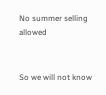No summer selling allowed


So we will not know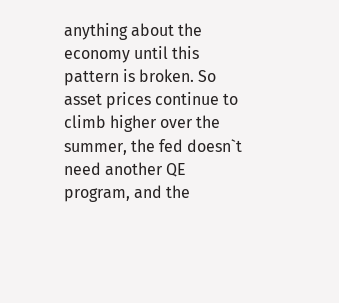anything about the economy until this pattern is broken. So asset prices continue to climb higher over the summer, the fed doesn`t need another QE program, and the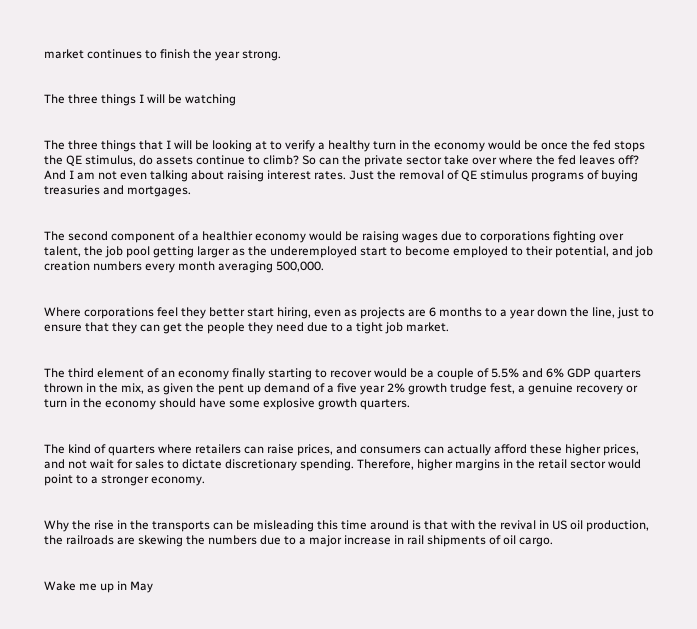market continues to finish the year strong.


The three things I will be watching


The three things that I will be looking at to verify a healthy turn in the economy would be once the fed stops the QE stimulus, do assets continue to climb? So can the private sector take over where the fed leaves off? And I am not even talking about raising interest rates. Just the removal of QE stimulus programs of buying treasuries and mortgages.


The second component of a healthier economy would be raising wages due to corporations fighting over talent, the job pool getting larger as the underemployed start to become employed to their potential, and job creation numbers every month averaging 500,000.


Where corporations feel they better start hiring, even as projects are 6 months to a year down the line, just to ensure that they can get the people they need due to a tight job market.


The third element of an economy finally starting to recover would be a couple of 5.5% and 6% GDP quarters thrown in the mix, as given the pent up demand of a five year 2% growth trudge fest, a genuine recovery or turn in the economy should have some explosive growth quarters.


The kind of quarters where retailers can raise prices, and consumers can actually afford these higher prices, and not wait for sales to dictate discretionary spending. Therefore, higher margins in the retail sector would point to a stronger economy.


Why the rise in the transports can be misleading this time around is that with the revival in US oil production, the railroads are skewing the numbers due to a major increase in rail shipments of oil cargo.


Wake me up in May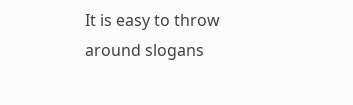It is easy to throw around slogans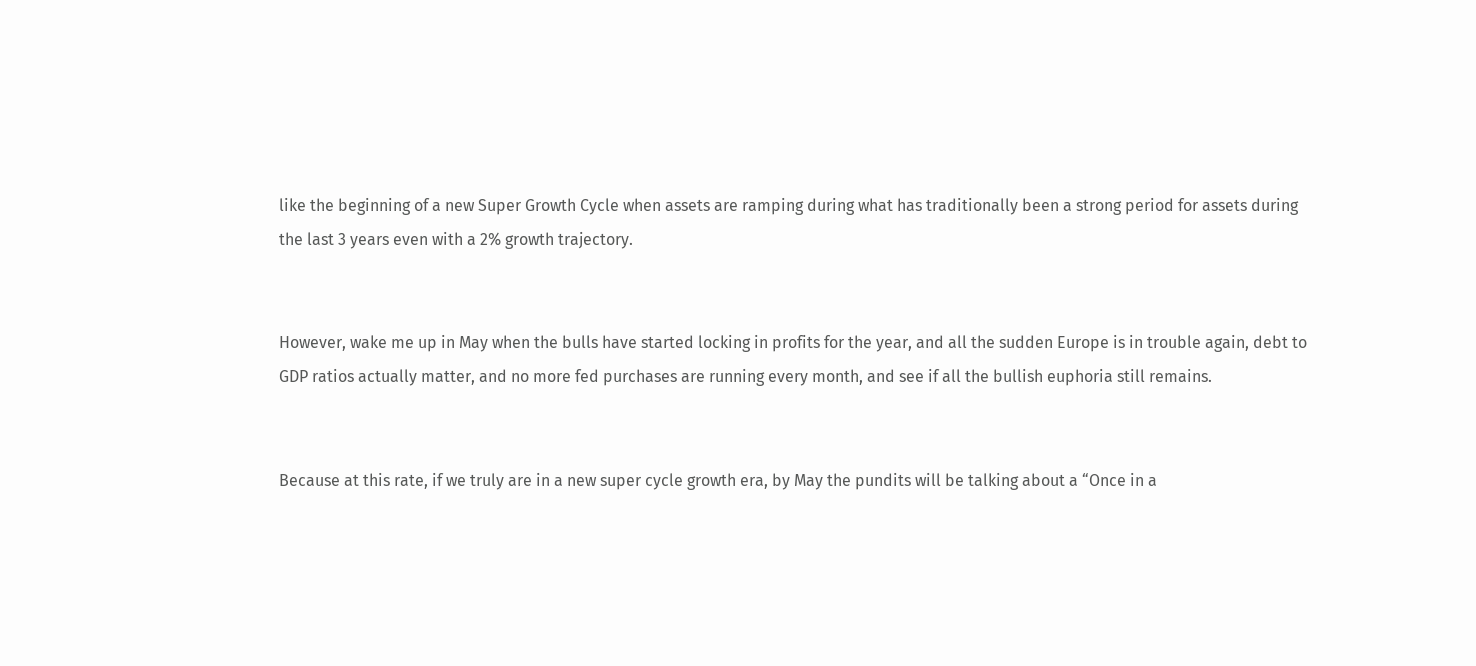like the beginning of a new Super Growth Cycle when assets are ramping during what has traditionally been a strong period for assets during the last 3 years even with a 2% growth trajectory.


However, wake me up in May when the bulls have started locking in profits for the year, and all the sudden Europe is in trouble again, debt to GDP ratios actually matter, and no more fed purchases are running every month, and see if all the bullish euphoria still remains.


Because at this rate, if we truly are in a new super cycle growth era, by May the pundits will be talking about a “Once in a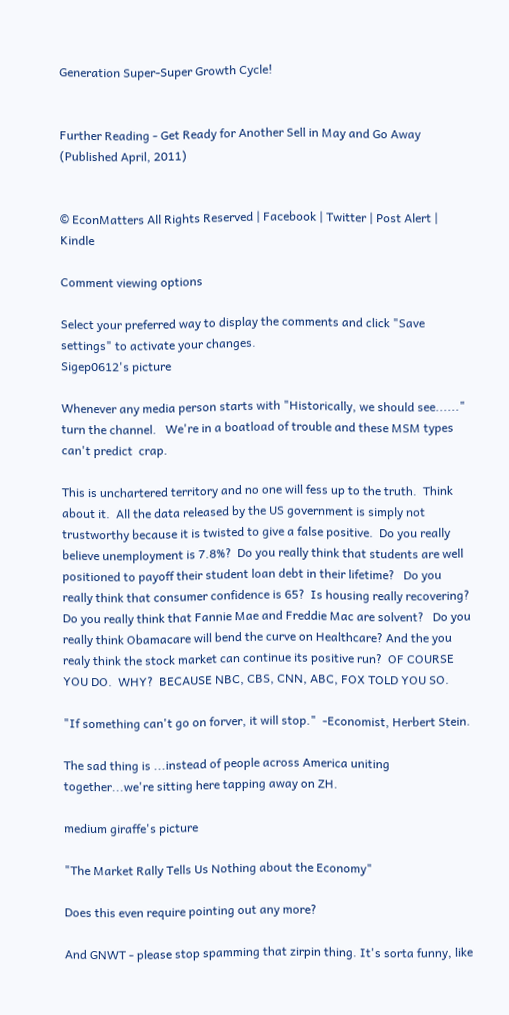Generation Super-Super Growth Cycle!


Further Reading - Get Ready for Another Sell in May and Go Away (Published April, 2011)


© EconMatters All Rights Reserved | Facebook | Twitter | Post Alert | Kindle

Comment viewing options

Select your preferred way to display the comments and click "Save settings" to activate your changes.
Sigep0612's picture

Whenever any media person starts with "Historically, we should see......" turn the channel.   We're in a boatload of trouble and these MSM types can't predict  crap.

This is unchartered territory and no one will fess up to the truth.  Think about it.  All the data released by the US government is simply not trustworthy because it is twisted to give a false positive.  Do you really believe unemployment is 7.8%?  Do you really think that students are well positioned to payoff their student loan debt in their lifetime?   Do you really think that consumer confidence is 65?  Is housing really recovering?   Do you really think that Fannie Mae and Freddie Mac are solvent?   Do you really think Obamacare will bend the curve on Healthcare? And the you realy think the stock market can continue its positive run?  OF COURSE YOU DO.  WHY?  BECAUSE NBC, CBS, CNN, ABC, FOX TOLD YOU SO.

"If something can't go on forver, it will stop."  -Economist, Herbert Stein.

The sad thing is ...instead of people across America uniting together...we're sitting here tapping away on ZH.

medium giraffe's picture

"The Market Rally Tells Us Nothing about the Economy"

Does this even require pointing out any more?

And GNWT - please stop spamming that zirpin thing. It's sorta funny, like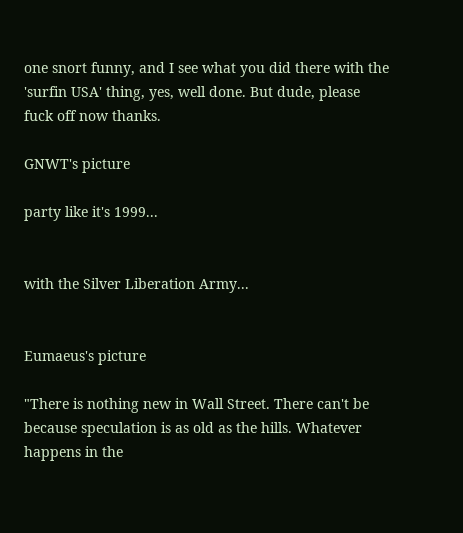one snort funny, and I see what you did there with the 'surfin USA' thing, yes, well done. But dude, please fuck off now thanks.

GNWT's picture

party like it's 1999...


with the Silver Liberation Army...


Eumaeus's picture

"There is nothing new in Wall Street. There can't be because speculation is as old as the hills. Whatever happens in the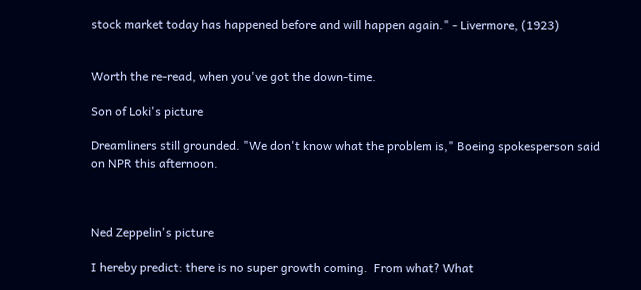stock market today has happened before and will happen again." - Livermore, (1923)


Worth the re-read, when you've got the down-time.

Son of Loki's picture

Dreamliners still grounded. "We don't know what the problem is," Boeing spokesperson said on NPR this afternoon.



Ned Zeppelin's picture

I hereby predict: there is no super growth coming.  From what? What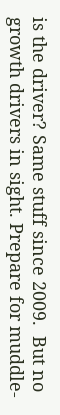is the driver? Same stuff since 2009.  But no growth drivers in sight. Prepare for muddle-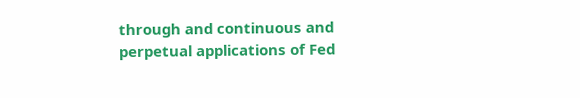through and continuous and perpetual applications of Fed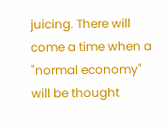juicing. There will come a time when a "normal economy" will be thought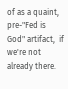of as a quaint, pre-"Fed is God" artifact,  if we're not already there.